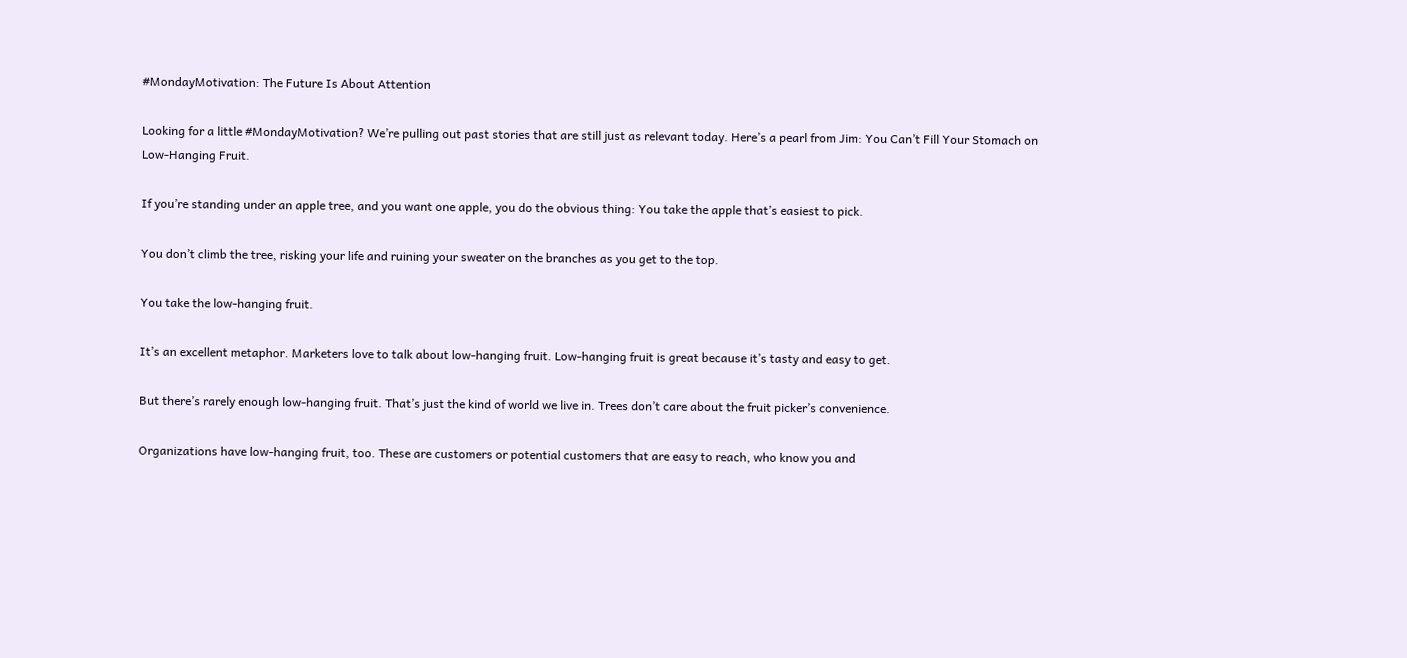#MondayMotivation: The Future Is About Attention

Looking for a little #MondayMotivation? We’re pulling out past stories that are still just as relevant today. Here’s a pearl from Jim: You Can’t Fill Your Stomach on Low-Hanging Fruit.

If you’re standing under an apple tree, and you want one apple, you do the obvious thing: You take the apple that’s easiest to pick.

You don’t climb the tree, risking your life and ruining your sweater on the branches as you get to the top.

You take the low-hanging fruit.

It’s an excellent metaphor. Marketers love to talk about low-hanging fruit. Low-hanging fruit is great because it’s tasty and easy to get.

But there’s rarely enough low-hanging fruit. That’s just the kind of world we live in. Trees don’t care about the fruit picker’s convenience.

Organizations have low-hanging fruit, too. These are customers or potential customers that are easy to reach, who know you and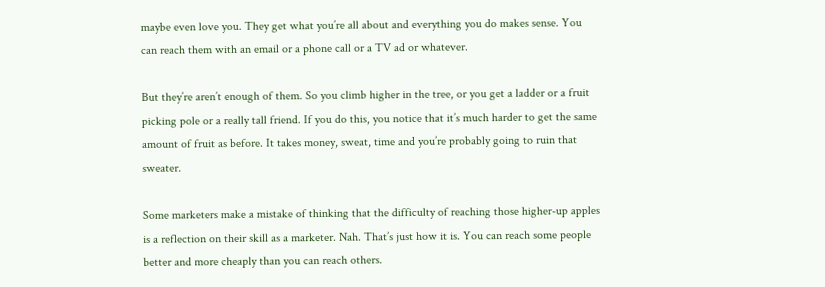maybe even love you. They get what you’re all about and everything you do makes sense. You can reach them with an email or a phone call or a TV ad or whatever.

But they’re aren’t enough of them. So you climb higher in the tree, or you get a ladder or a fruit picking pole or a really tall friend. If you do this, you notice that it’s much harder to get the same amount of fruit as before. It takes money, sweat, time and you’re probably going to ruin that sweater.

Some marketers make a mistake of thinking that the difficulty of reaching those higher-up apples is a reflection on their skill as a marketer. Nah. That’s just how it is. You can reach some people better and more cheaply than you can reach others.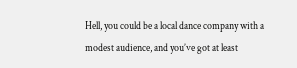Hell, you could be a local dance company with a modest audience, and you’ve got at least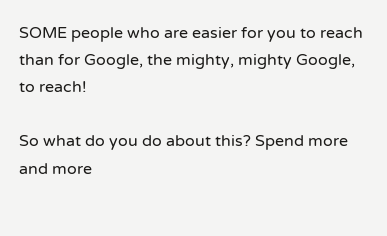SOME people who are easier for you to reach than for Google, the mighty, mighty Google, to reach!

So what do you do about this? Spend more and more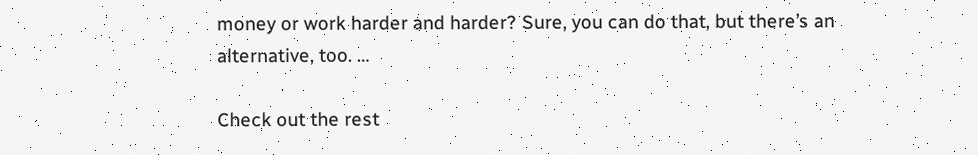money or work harder and harder? Sure, you can do that, but there’s an alternative, too. …

Check out the rest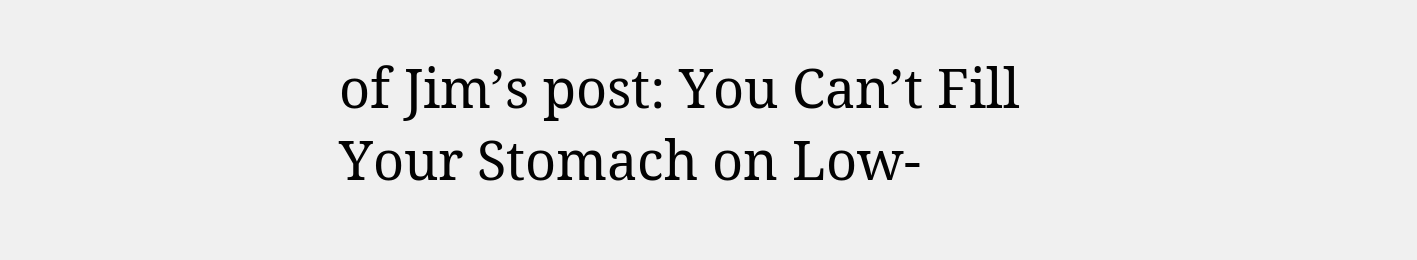of Jim’s post: You Can’t Fill Your Stomach on Low-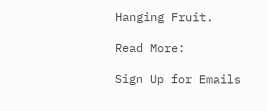Hanging Fruit.

Read More:

Sign Up for Emails